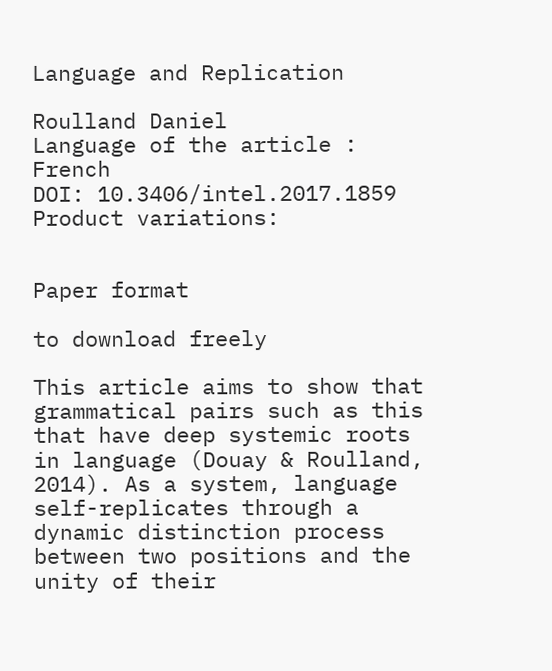Language and Replication

Roulland Daniel
Language of the article : French
DOI: 10.3406/intel.2017.1859
Product variations:


Paper format

to download freely

This article aims to show that grammatical pairs such as this that have deep systemic roots in language (Douay & Roulland, 2014). As a system, language self-replicates through a dynamic distinction process between two positions and the unity of their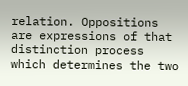relation. Oppositions are expressions of that distinction process which determines the two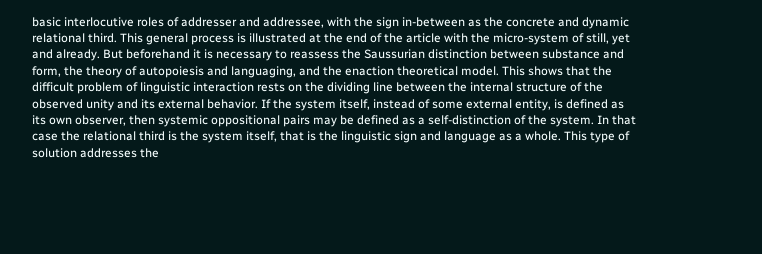basic interlocutive roles of addresser and addressee, with the sign in-between as the concrete and dynamic relational third. This general process is illustrated at the end of the article with the micro-system of still, yet and already. But beforehand it is necessary to reassess the Saussurian distinction between substance and form, the theory of autopoiesis and languaging, and the enaction theoretical model. This shows that the difficult problem of linguistic interaction rests on the dividing line between the internal structure of the observed unity and its external behavior. If the system itself, instead of some external entity, is defined as its own observer, then systemic oppositional pairs may be defined as a self-distinction of the system. In that case the relational third is the system itself, that is the linguistic sign and language as a whole. This type of solution addresses the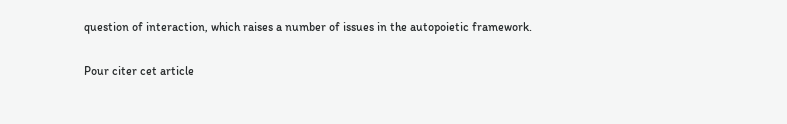question of interaction, which raises a number of issues in the autopoietic framework.

Pour citer cet article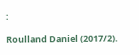:

Roulland Daniel (2017/2).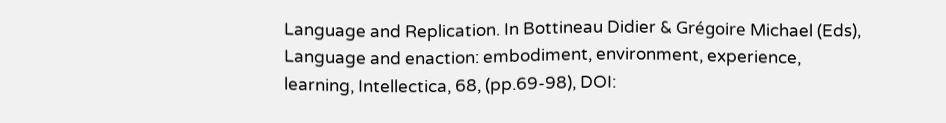Language and Replication. In Bottineau Didier & Grégoire Michael (Eds), Language and enaction: embodiment, environment, experience, learning, Intellectica, 68, (pp.69-98), DOI: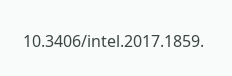10.3406/intel.2017.1859.